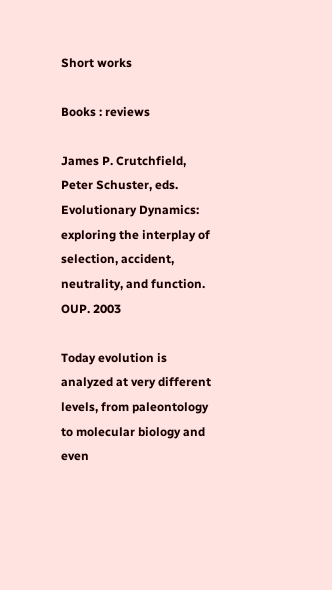Short works

Books : reviews

James P. Crutchfield, Peter Schuster, eds.
Evolutionary Dynamics: exploring the interplay of selection, accident, neutrality, and function.
OUP. 2003

Today evolution is analyzed at very different levels, from paleontology to molecular biology and even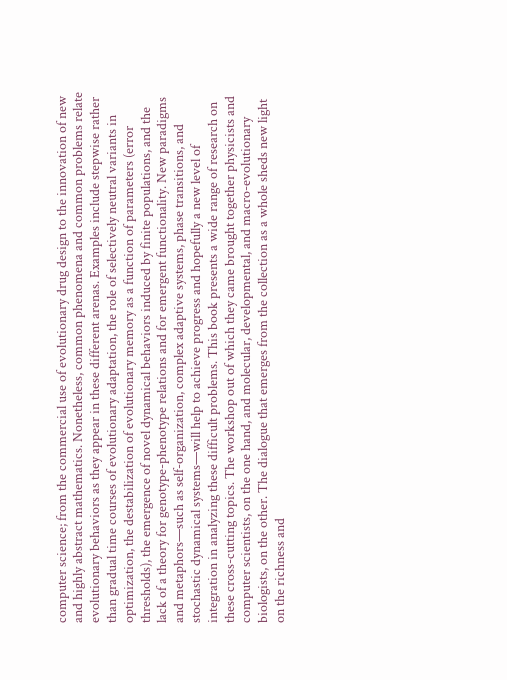computer science; from the commercial use of evolutionary drug design to the innovation of new and highly abstract mathematics. Nonetheless, common phenomena and common problems relate evolutionary behaviors as they appear in these different arenas. Examples include stepwise rather than gradual time courses of evolutionary adaptation, the role of selectively neutral variants in optimization, the destabilization of evolutionary memory as a function of parameters (error thresholds), the emergence of novel dynamical behaviors induced by finite populations, and the lack of a theory for genotype-phenotype relations and for emergent functionality. New paradigms and metaphors—such as self-organization, complex adaptive systems, phase transitions, and stochastic dynamical systems—will help to achieve progress and hopefully a new level of integration in analyzing these difficult problems. This book presents a wide range of research on these cross-cutting topics. The workshop out of which they came brought together physicists and computer scientists, on the one hand, and molecular, developmental, and macro-evolutionary biologists, on the other. The dialogue that emerges from the collection as a whole sheds new light on the richness and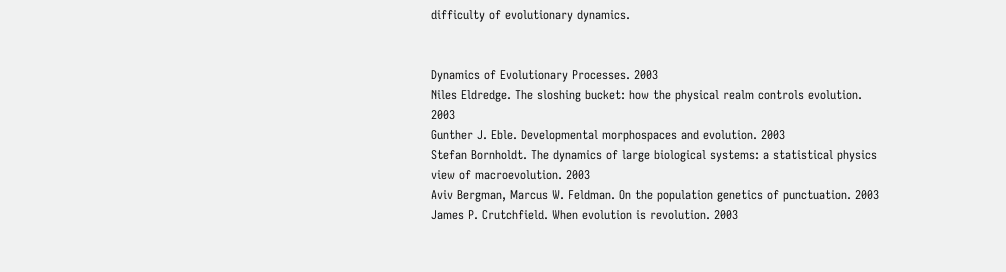difficulty of evolutionary dynamics.


Dynamics of Evolutionary Processes. 2003
Niles Eldredge. The sloshing bucket: how the physical realm controls evolution. 2003
Gunther J. Eble. Developmental morphospaces and evolution. 2003
Stefan Bornholdt. The dynamics of large biological systems: a statistical physics view of macroevolution. 2003
Aviv Bergman, Marcus W. Feldman. On the population genetics of punctuation. 2003
James P. Crutchfield. When evolution is revolution. 2003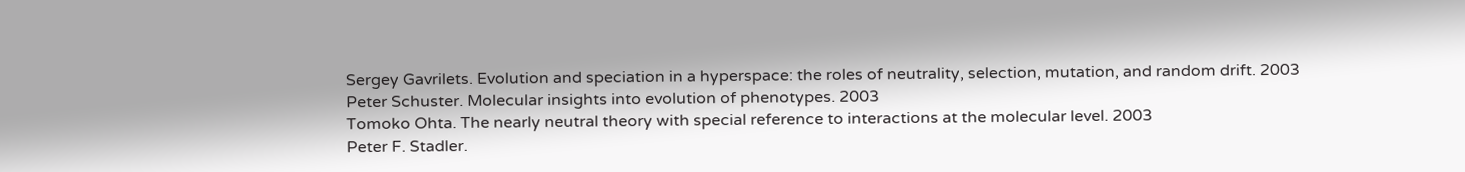Sergey Gavrilets. Evolution and speciation in a hyperspace: the roles of neutrality, selection, mutation, and random drift. 2003
Peter Schuster. Molecular insights into evolution of phenotypes. 2003
Tomoko Ohta. The nearly neutral theory with special reference to interactions at the molecular level. 2003
Peter F. Stadler.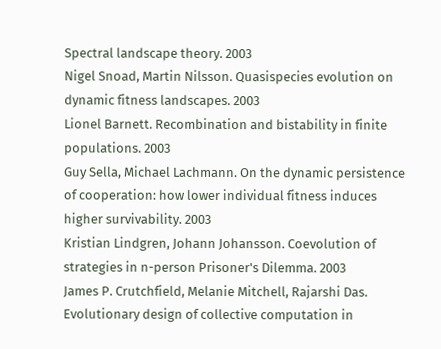Spectral landscape theory. 2003
Nigel Snoad, Martin Nilsson. Quasispecies evolution on dynamic fitness landscapes. 2003
Lionel Barnett. Recombination and bistability in finite populations. 2003
Guy Sella, Michael Lachmann. On the dynamic persistence of cooperation: how lower individual fitness induces higher survivability. 2003
Kristian Lindgren, Johann Johansson. Coevolution of strategies in n-person Prisoner's Dilemma. 2003
James P. Crutchfield, Melanie Mitchell, Rajarshi Das. Evolutionary design of collective computation in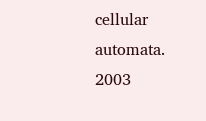cellular automata. 2003